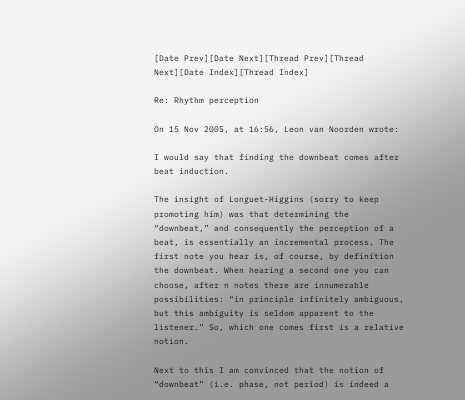[Date Prev][Date Next][Thread Prev][Thread Next][Date Index][Thread Index]

Re: Rhythm perception

On 15 Nov 2005, at 16:56, Leon van Noorden wrote:

I would say that finding the downbeat comes after beat induction.

The insight of Longuet-Higgins (sorry to keep promoting him) was that determining the “downbeat,” and consequently the perception of a beat, is essentially an incremental process. The first note you hear is, of course, by definition the downbeat. When hearing a second one you can choose, after n notes there are innumerable possibilities: “in principle infinitely ambiguous, but this ambiguity is seldom apparent to the listener.” So, which one comes first is a relative notion.

Next to this I am convinced that the notion of “downbeat” (i.e. phase, not period) is indeed a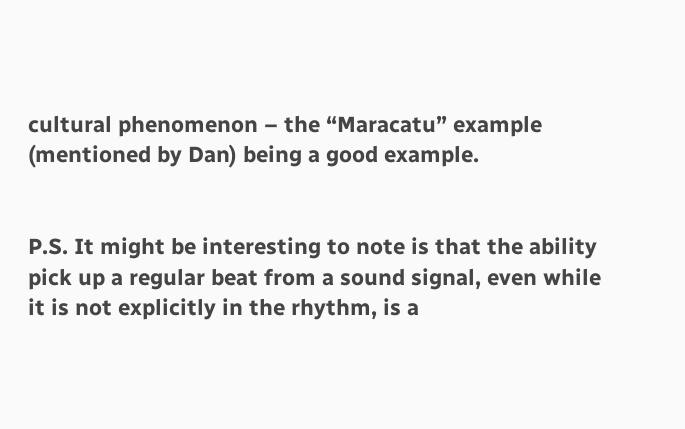cultural phenomenon – the “Maracatu” example (mentioned by Dan) being a good example.


P.S. It might be interesting to note is that the ability pick up a regular beat from a sound signal, even while it is not explicitly in the rhythm, is a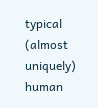typical (almost uniquely) human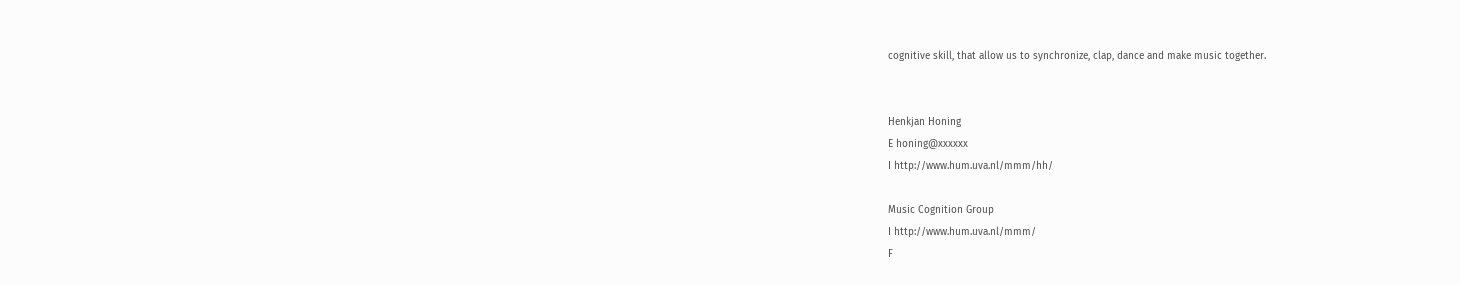cognitive skill, that allow us to synchronize, clap, dance and make music together.


Henkjan Honing
E honing@xxxxxx
I http://www.hum.uva.nl/mmm/hh/

Music Cognition Group
I http://www.hum.uva.nl/mmm/
F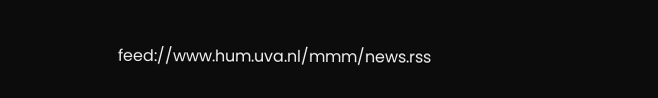feed://www.hum.uva.nl/mmm/news.rss